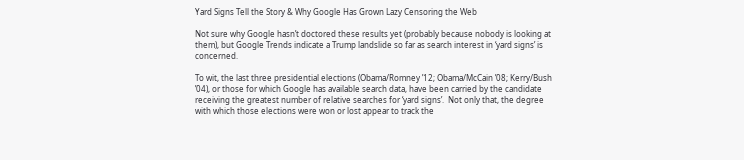Yard Signs Tell the Story & Why Google Has Grown Lazy Censoring the Web

Not sure why Google hasn’t doctored these results yet (probably because nobody is looking at them), but Google Trends indicate a Trump landslide so far as search interest in ‘yard signs’ is concerned.

To wit, the last three presidential elections (Obama/Romney ’12; Obama/McCain ’08; Kerry/Bush ’04), or those for which Google has available search data, have been carried by the candidate receiving the greatest number of relative searches for ‘yard signs’.  Not only that, the degree with which those elections were won or lost appear to track the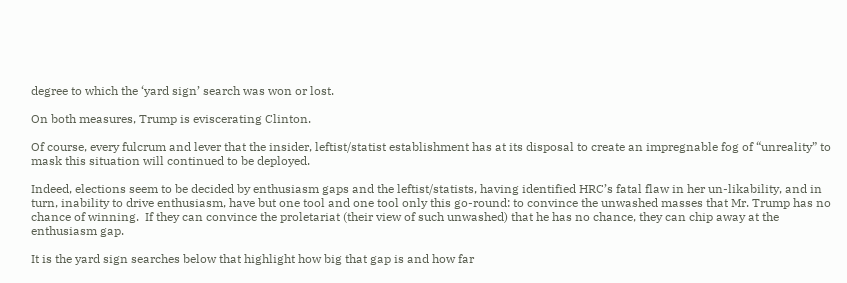degree to which the ‘yard sign’ search was won or lost.

On both measures, Trump is eviscerating Clinton.

Of course, every fulcrum and lever that the insider, leftist/statist establishment has at its disposal to create an impregnable fog of “unreality” to mask this situation will continued to be deployed.

Indeed, elections seem to be decided by enthusiasm gaps and the leftist/statists, having identified HRC’s fatal flaw in her un-likability, and in turn, inability to drive enthusiasm, have but one tool and one tool only this go-round: to convince the unwashed masses that Mr. Trump has no chance of winning.  If they can convince the proletariat (their view of such unwashed) that he has no chance, they can chip away at the enthusiasm gap.

It is the yard sign searches below that highlight how big that gap is and how far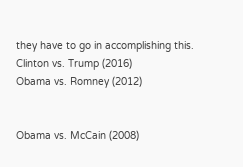they have to go in accomplishing this.
Clinton vs. Trump (2016)
Obama vs. Romney (2012)


Obama vs. McCain (2008)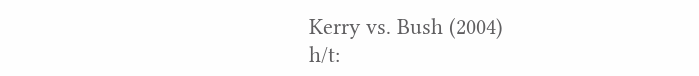Kerry vs. Bush (2004)
h/t: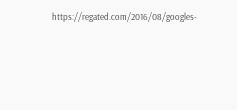https://regated.com/2016/08/googles-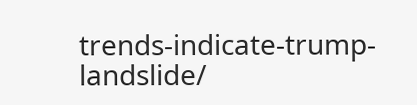trends-indicate-trump-landslide/